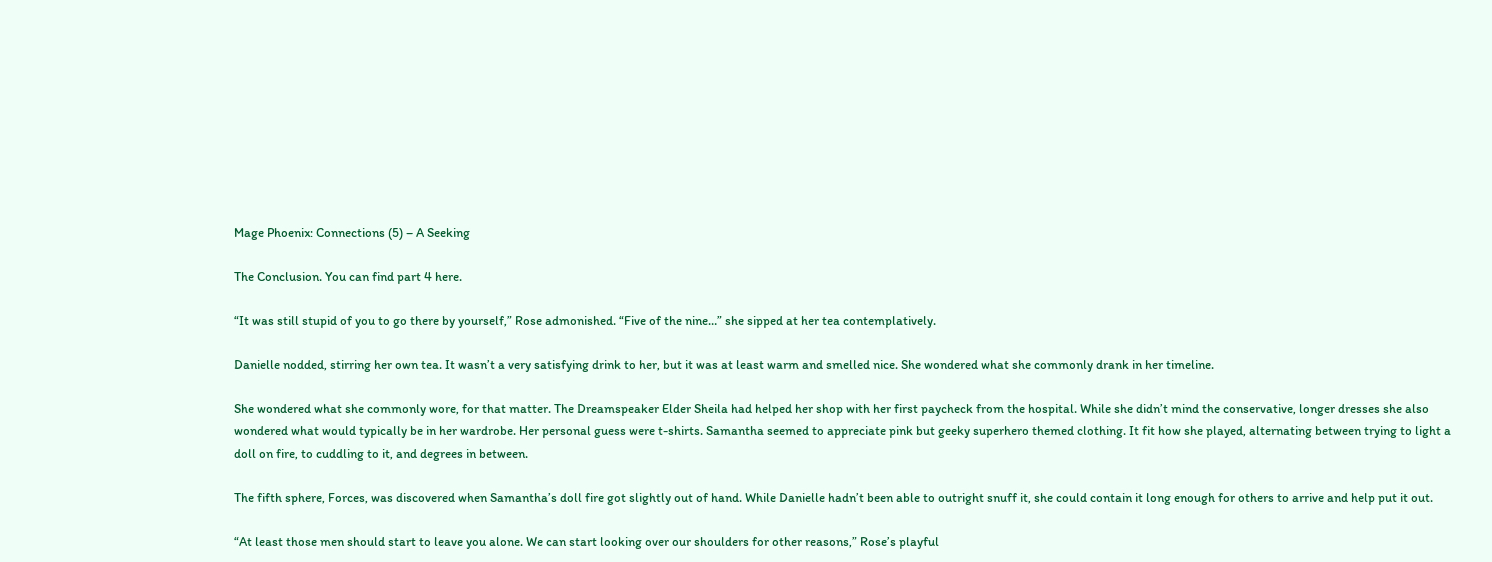Mage Phoenix: Connections (5) – A Seeking

The Conclusion. You can find part 4 here.

“It was still stupid of you to go there by yourself,” Rose admonished. “Five of the nine…” she sipped at her tea contemplatively.

Danielle nodded, stirring her own tea. It wasn’t a very satisfying drink to her, but it was at least warm and smelled nice. She wondered what she commonly drank in her timeline.

She wondered what she commonly wore, for that matter. The Dreamspeaker Elder Sheila had helped her shop with her first paycheck from the hospital. While she didn’t mind the conservative, longer dresses she also wondered what would typically be in her wardrobe. Her personal guess were t-shirts. Samantha seemed to appreciate pink but geeky superhero themed clothing. It fit how she played, alternating between trying to light a doll on fire, to cuddling to it, and degrees in between.

The fifth sphere, Forces, was discovered when Samantha’s doll fire got slightly out of hand. While Danielle hadn’t been able to outright snuff it, she could contain it long enough for others to arrive and help put it out.

“At least those men should start to leave you alone. We can start looking over our shoulders for other reasons,” Rose’s playful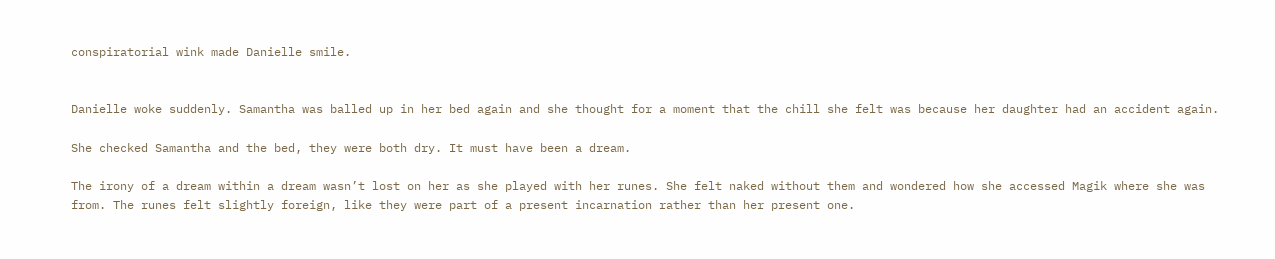conspiratorial wink made Danielle smile.


Danielle woke suddenly. Samantha was balled up in her bed again and she thought for a moment that the chill she felt was because her daughter had an accident again.

She checked Samantha and the bed, they were both dry. It must have been a dream.

The irony of a dream within a dream wasn’t lost on her as she played with her runes. She felt naked without them and wondered how she accessed Magik where she was from. The runes felt slightly foreign, like they were part of a present incarnation rather than her present one.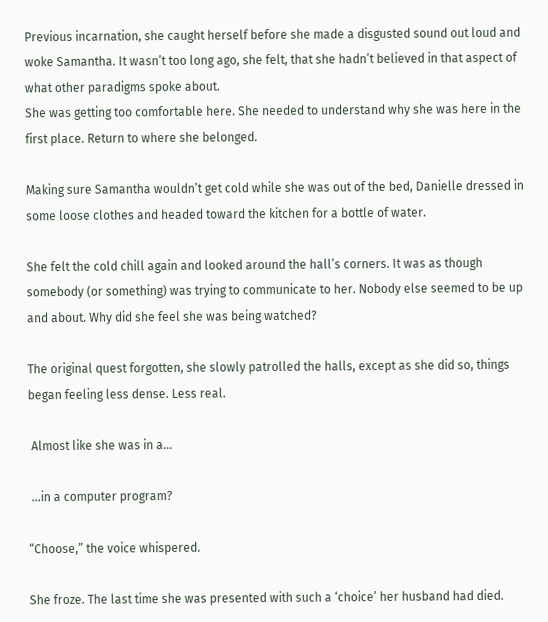Previous incarnation, she caught herself before she made a disgusted sound out loud and woke Samantha. It wasn’t too long ago, she felt, that she hadn’t believed in that aspect of what other paradigms spoke about.
She was getting too comfortable here. She needed to understand why she was here in the first place. Return to where she belonged.

Making sure Samantha wouldn’t get cold while she was out of the bed, Danielle dressed in some loose clothes and headed toward the kitchen for a bottle of water.

She felt the cold chill again and looked around the hall’s corners. It was as though somebody (or something) was trying to communicate to her. Nobody else seemed to be up and about. Why did she feel she was being watched?

The original quest forgotten, she slowly patrolled the halls, except as she did so, things began feeling less dense. Less real.

 Almost like she was in a…

 …in a computer program?

“Choose,” the voice whispered.

She froze. The last time she was presented with such a ‘choice’ her husband had died.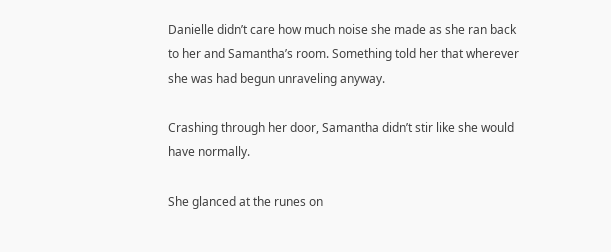Danielle didn’t care how much noise she made as she ran back to her and Samantha’s room. Something told her that wherever she was had begun unraveling anyway.

Crashing through her door, Samantha didn’t stir like she would have normally.

She glanced at the runes on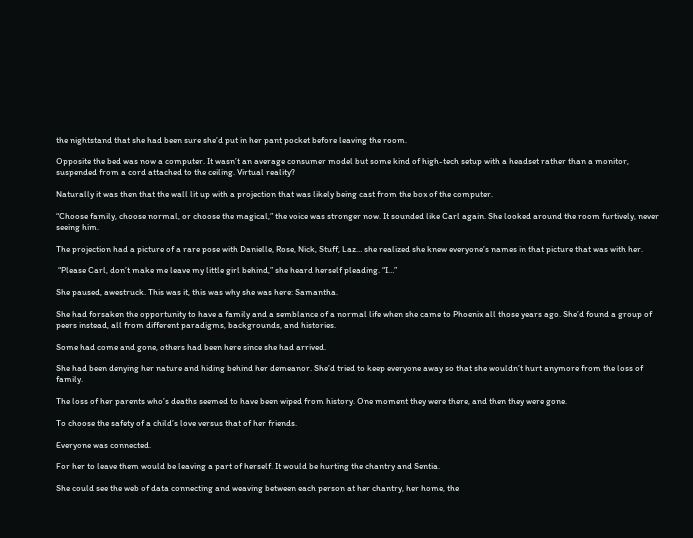the nightstand that she had been sure she’d put in her pant pocket before leaving the room.

Opposite the bed was now a computer. It wasn’t an average consumer model but some kind of high-tech setup with a headset rather than a monitor, suspended from a cord attached to the ceiling. Virtual reality?

Naturally it was then that the wall lit up with a projection that was likely being cast from the box of the computer.

“Choose family, choose normal, or choose the magical,” the voice was stronger now. It sounded like Carl again. She looked around the room furtively, never seeing him.

The projection had a picture of a rare pose with Danielle, Rose, Nick, Stuff, Laz… she realized she knew everyone’s names in that picture that was with her.

 “Please Carl, don’t make me leave my little girl behind,” she heard herself pleading. “I…”

She paused, awestruck. This was it, this was why she was here: Samantha.

She had forsaken the opportunity to have a family and a semblance of a normal life when she came to Phoenix all those years ago. She’d found a group of peers instead, all from different paradigms, backgrounds, and histories.

Some had come and gone, others had been here since she had arrived.

She had been denying her nature and hiding behind her demeanor. She’d tried to keep everyone away so that she wouldn’t hurt anymore from the loss of family.

The loss of her parents who’s deaths seemed to have been wiped from history. One moment they were there, and then they were gone.

To choose the safety of a child’s love versus that of her friends.

Everyone was connected.

For her to leave them would be leaving a part of herself. It would be hurting the chantry and Sentia.

She could see the web of data connecting and weaving between each person at her chantry, her home, the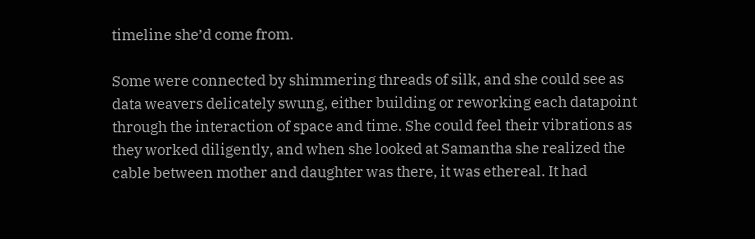timeline she’d come from.

Some were connected by shimmering threads of silk, and she could see as data weavers delicately swung, either building or reworking each datapoint through the interaction of space and time. She could feel their vibrations as they worked diligently, and when she looked at Samantha she realized the cable between mother and daughter was there, it was ethereal. It had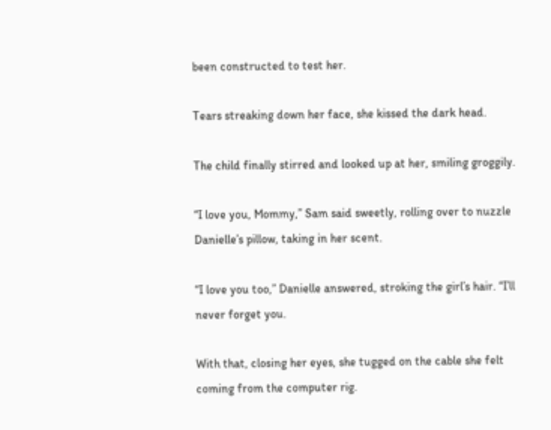been constructed to test her.

Tears streaking down her face, she kissed the dark head.

The child finally stirred and looked up at her, smiling groggily.

“I love you, Mommy,” Sam said sweetly, rolling over to nuzzle Danielle’s pillow, taking in her scent.

“I love you too,” Danielle answered, stroking the girl’s hair. “I’ll never forget you.

With that, closing her eyes, she tugged on the cable she felt coming from the computer rig.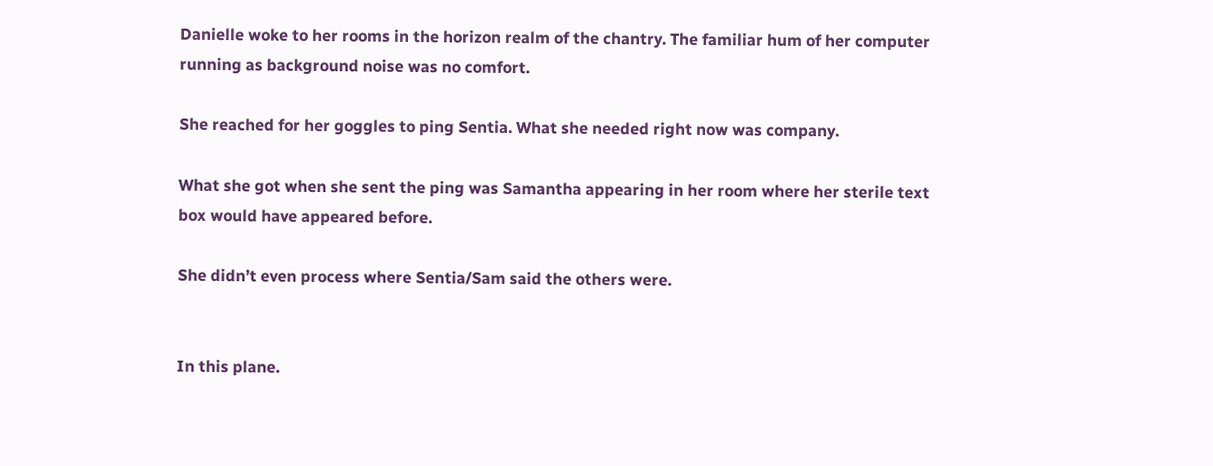Danielle woke to her rooms in the horizon realm of the chantry. The familiar hum of her computer running as background noise was no comfort.

She reached for her goggles to ping Sentia. What she needed right now was company.

What she got when she sent the ping was Samantha appearing in her room where her sterile text box would have appeared before.

She didn’t even process where Sentia/Sam said the others were.


In this plane.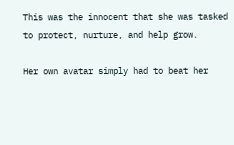This was the innocent that she was tasked to protect, nurture, and help grow.

Her own avatar simply had to beat her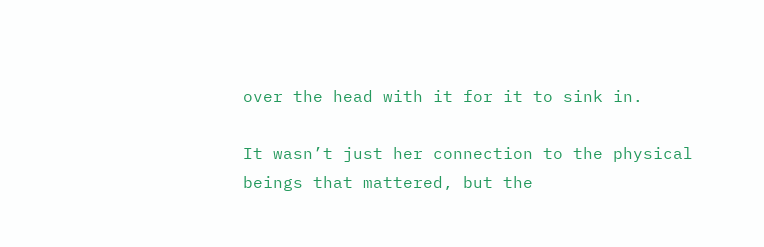over the head with it for it to sink in.

It wasn’t just her connection to the physical beings that mattered, but the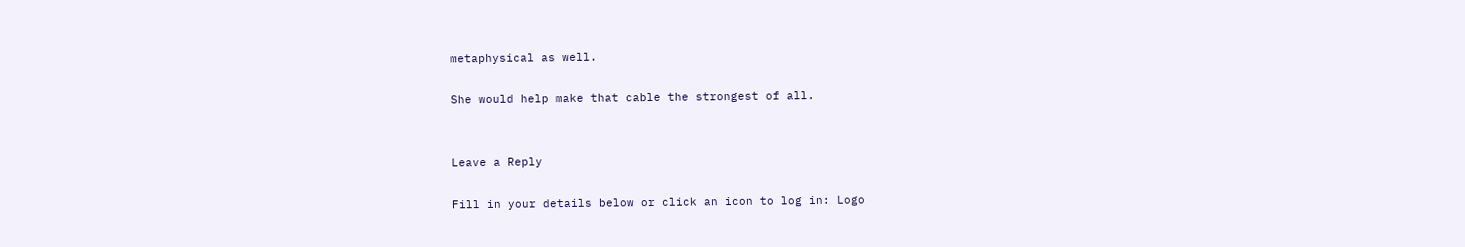metaphysical as well.

She would help make that cable the strongest of all.


Leave a Reply

Fill in your details below or click an icon to log in: Logo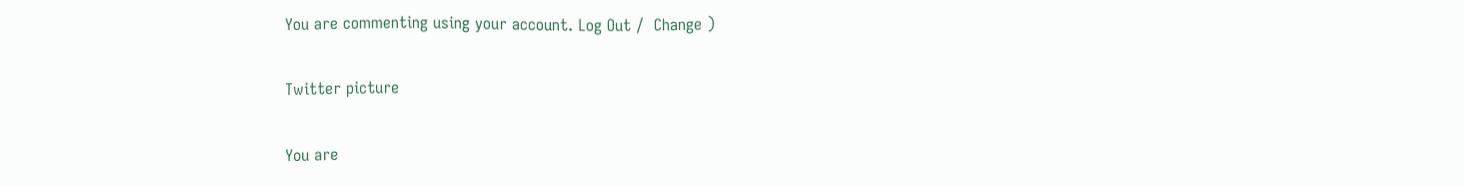You are commenting using your account. Log Out /  Change )

Twitter picture

You are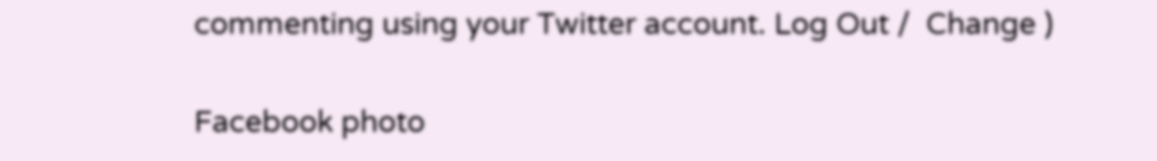commenting using your Twitter account. Log Out /  Change )

Facebook photo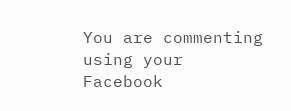You are commenting using your Facebook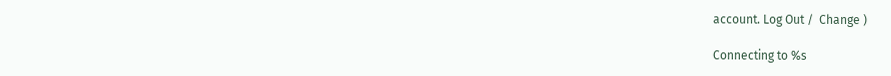account. Log Out /  Change )

Connecting to %s